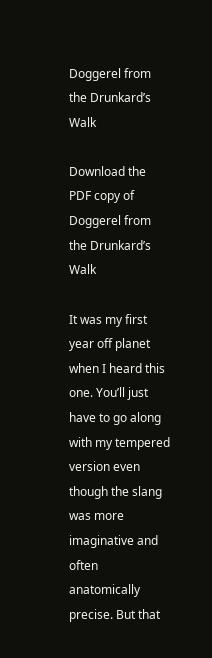Doggerel from the Drunkard’s Walk

Download the PDF copy of Doggerel from the Drunkard’s Walk

It was my first year off planet when I heard this one. You’ll just have to go along with my tempered version even though the slang was more imaginative and often anatomically precise. But that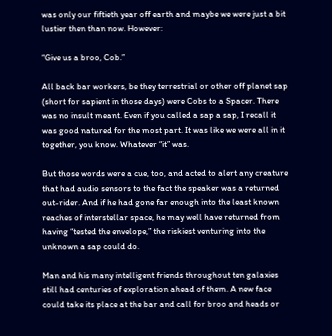was only our fiftieth year off earth and maybe we were just a bit lustier then than now. However:

“Give us a broo, Cob.”

All back bar workers, be they terrestrial or other off planet sap (short for sapient in those days) were Cobs to a Spacer. There was no insult meant. Even if you called a sap a sap, I recall it was good natured for the most part. It was like we were all in it together, you know. Whatever “it” was.

But those words were a cue, too, and acted to alert any creature that had audio sensors to the fact the speaker was a returned out-rider. And if he had gone far enough into the least known reaches of interstellar space, he may well have returned from having “tested the envelope,” the riskiest venturing into the unknown a sap could do.

Man and his many intelligent friends throughout ten galaxies still had centuries of exploration ahead of them. A new face could take its place at the bar and call for broo and heads or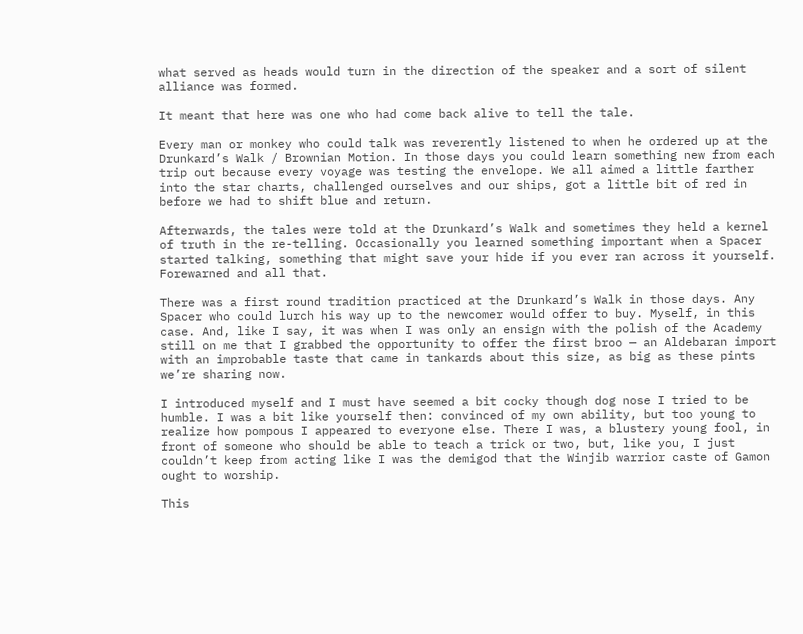what served as heads would turn in the direction of the speaker and a sort of silent alliance was formed.

It meant that here was one who had come back alive to tell the tale.

Every man or monkey who could talk was reverently listened to when he ordered up at the Drunkard’s Walk / Brownian Motion. In those days you could learn something new from each trip out because every voyage was testing the envelope. We all aimed a little farther into the star charts, challenged ourselves and our ships, got a little bit of red in before we had to shift blue and return.

Afterwards, the tales were told at the Drunkard’s Walk and sometimes they held a kernel of truth in the re-telling. Occasionally you learned something important when a Spacer started talking, something that might save your hide if you ever ran across it yourself. Forewarned and all that.

There was a first round tradition practiced at the Drunkard’s Walk in those days. Any Spacer who could lurch his way up to the newcomer would offer to buy. Myself, in this case. And, like I say, it was when I was only an ensign with the polish of the Academy still on me that I grabbed the opportunity to offer the first broo — an Aldebaran import with an improbable taste that came in tankards about this size, as big as these pints we’re sharing now.

I introduced myself and I must have seemed a bit cocky though dog nose I tried to be humble. I was a bit like yourself then: convinced of my own ability, but too young to realize how pompous I appeared to everyone else. There I was, a blustery young fool, in front of someone who should be able to teach a trick or two, but, like you, I just couldn’t keep from acting like I was the demigod that the Winjib warrior caste of Gamon ought to worship.

This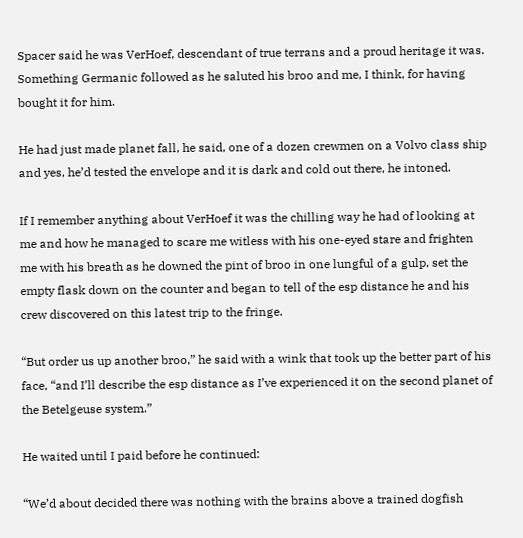Spacer said he was VerHoef, descendant of true terrans and a proud heritage it was. Something Germanic followed as he saluted his broo and me, I think, for having bought it for him.

He had just made planet fall, he said, one of a dozen crewmen on a Volvo class ship and yes, he’d tested the envelope and it is dark and cold out there, he intoned.

If I remember anything about VerHoef it was the chilling way he had of looking at me and how he managed to scare me witless with his one-eyed stare and frighten me with his breath as he downed the pint of broo in one lungful of a gulp, set the empty flask down on the counter and began to tell of the esp distance he and his crew discovered on this latest trip to the fringe.

“But order us up another broo,” he said with a wink that took up the better part of his face, “and I’ll describe the esp distance as I’ve experienced it on the second planet of the Betelgeuse system.”

He waited until I paid before he continued:

“We’d about decided there was nothing with the brains above a trained dogfish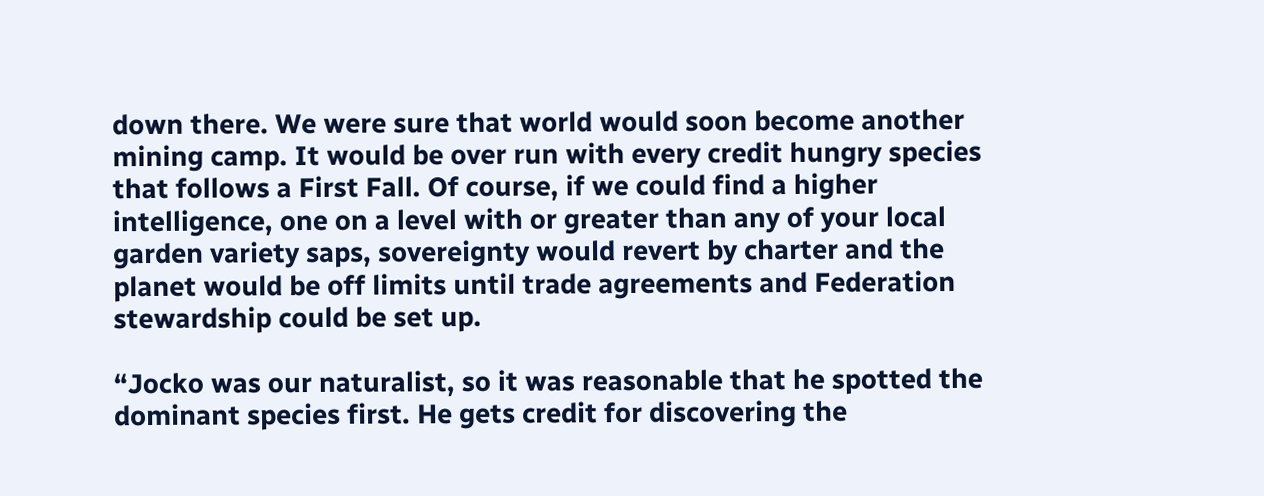down there. We were sure that world would soon become another mining camp. It would be over run with every credit hungry species that follows a First Fall. Of course, if we could find a higher intelligence, one on a level with or greater than any of your local garden variety saps, sovereignty would revert by charter and the planet would be off limits until trade agreements and Federation stewardship could be set up.

“Jocko was our naturalist, so it was reasonable that he spotted the dominant species first. He gets credit for discovering the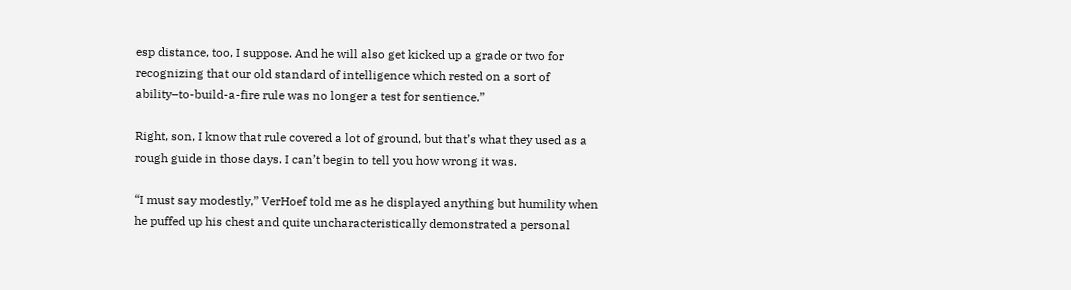esp distance, too, I suppose. And he will also get kicked up a grade or two for recognizing that our old standard of intelligence which rested on a sort of ability–to-build-a-fire rule was no longer a test for sentience.”

Right, son, I know that rule covered a lot of ground, but that’s what they used as a rough guide in those days. I can’t begin to tell you how wrong it was.

“I must say modestly,” VerHoef told me as he displayed anything but humility when he puffed up his chest and quite uncharacteristically demonstrated a personal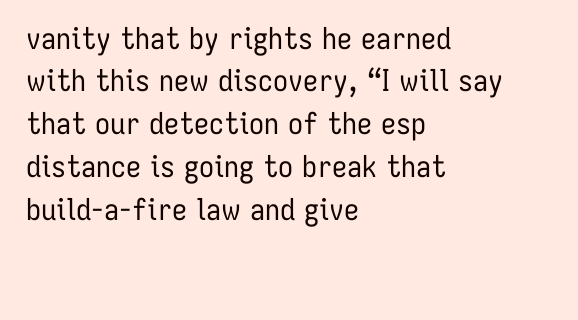vanity that by rights he earned with this new discovery, “I will say that our detection of the esp distance is going to break that build-a-fire law and give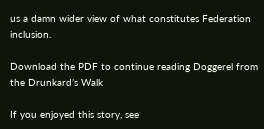us a damn wider view of what constitutes Federation inclusion.

Download the PDF to continue reading Doggerel from the Drunkard’s Walk

If you enjoyed this story, see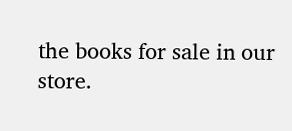the books for sale in our store.